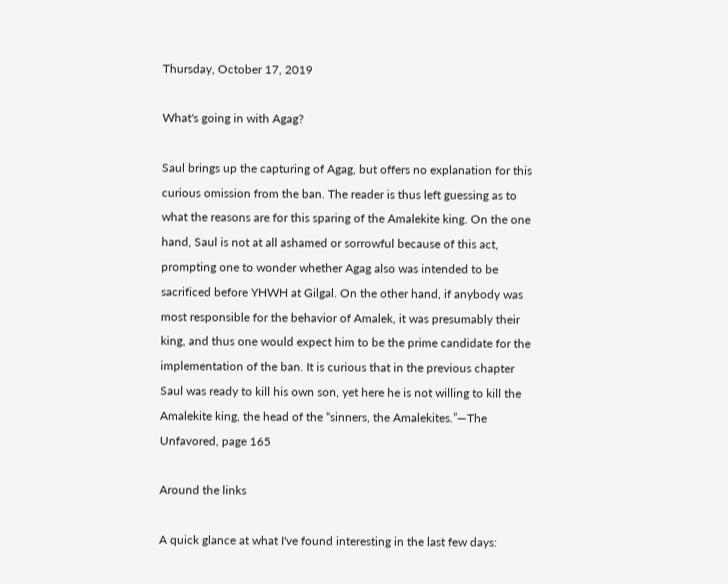Thursday, October 17, 2019

What's going in with Agag?

Saul brings up the capturing of Agag, but offers no explanation for this curious omission from the ban. The reader is thus left guessing as to what the reasons are for this sparing of the Amalekite king. On the one hand, Saul is not at all ashamed or sorrowful because of this act, prompting one to wonder whether Agag also was intended to be sacrificed before YHWH at Gilgal. On the other hand, if anybody was most responsible for the behavior of Amalek, it was presumably their king, and thus one would expect him to be the prime candidate for the implementation of the ban. It is curious that in the previous chapter Saul was ready to kill his own son, yet here he is not willing to kill the Amalekite king, the head of the “sinners, the Amalekites.”—The Unfavored, page 165

Around the links

A quick glance at what I've found interesting in the last few days: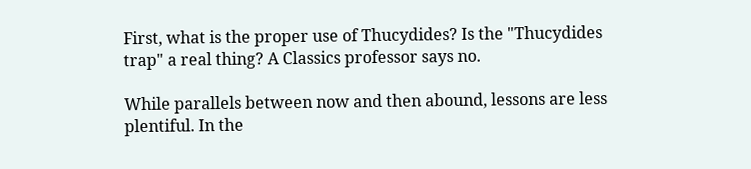First, what is the proper use of Thucydides? Is the "Thucydides trap" a real thing? A Classics professor says no.

While parallels between now and then abound, lessons are less plentiful. In the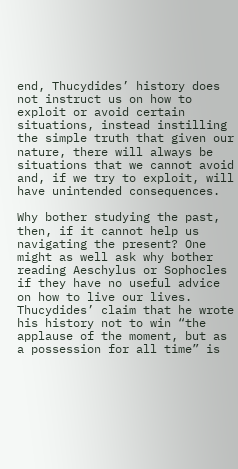end, Thucydides’ history does not instruct us on how to exploit or avoid certain situations, instead instilling the simple truth that given our nature, there will always be situations that we cannot avoid and, if we try to exploit, will have unintended consequences.

Why bother studying the past, then, if it cannot help us navigating the present? One might as well ask why bother reading Aeschylus or Sophocles if they have no useful advice on how to live our lives. Thucydides’ claim that he wrote his history not to win “the applause of the moment, but as a possession for all time” is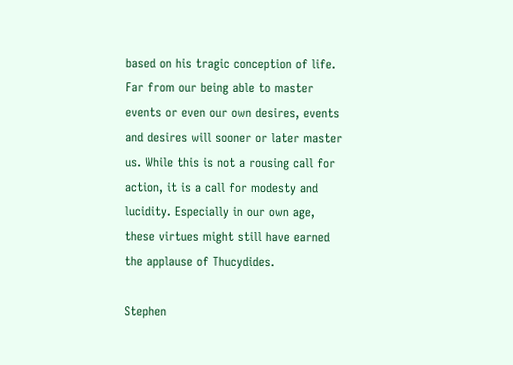based on his tragic conception of life. Far from our being able to master events or even our own desires, events and desires will sooner or later master us. While this is not a rousing call for action, it is a call for modesty and lucidity. Especially in our own age, these virtues might still have earned the applause of Thucydides.

Stephen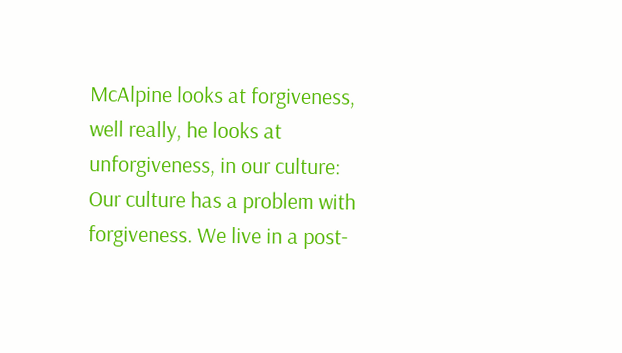McAlpine looks at forgiveness, well really, he looks at unforgiveness, in our culture:
Our culture has a problem with forgiveness. We live in a post-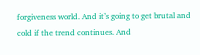forgiveness world. And it’s going to get brutal and cold if the trend continues. And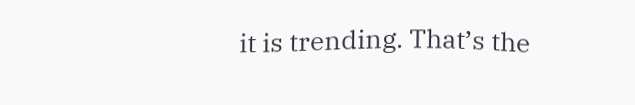it is trending. That’s the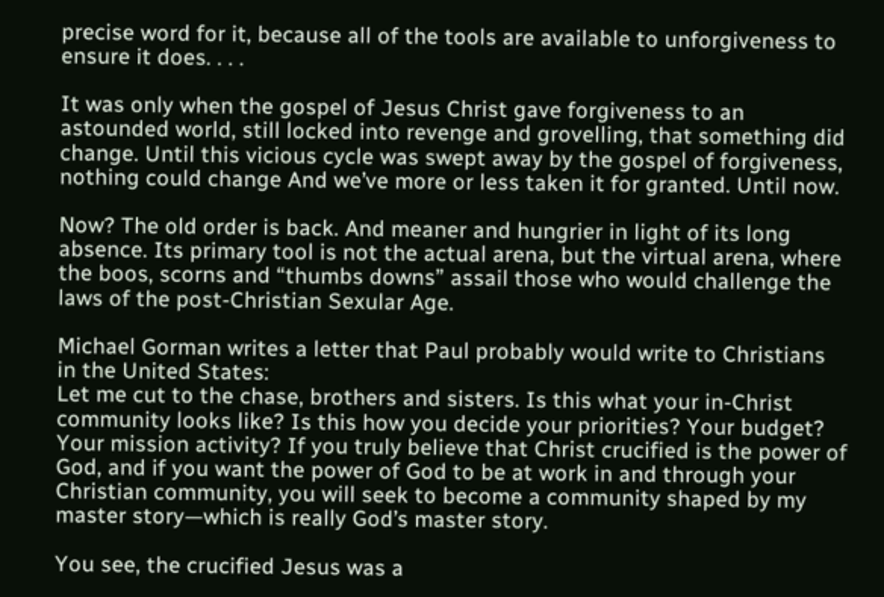precise word for it, because all of the tools are available to unforgiveness to ensure it does. . . .

It was only when the gospel of Jesus Christ gave forgiveness to an astounded world, still locked into revenge and grovelling, that something did change. Until this vicious cycle was swept away by the gospel of forgiveness, nothing could change And we’ve more or less taken it for granted. Until now.

Now? The old order is back. And meaner and hungrier in light of its long absence. Its primary tool is not the actual arena, but the virtual arena, where the boos, scorns and “thumbs downs” assail those who would challenge the laws of the post-Christian Sexular Age.

Michael Gorman writes a letter that Paul probably would write to Christians in the United States:
Let me cut to the chase, brothers and sisters. Is this what your in-Christ community looks like? Is this how you decide your priorities? Your budget? Your mission activity? If you truly believe that Christ crucified is the power of God, and if you want the power of God to be at work in and through your Christian community, you will seek to become a community shaped by my master story—which is really God’s master story.

You see, the crucified Jesus was a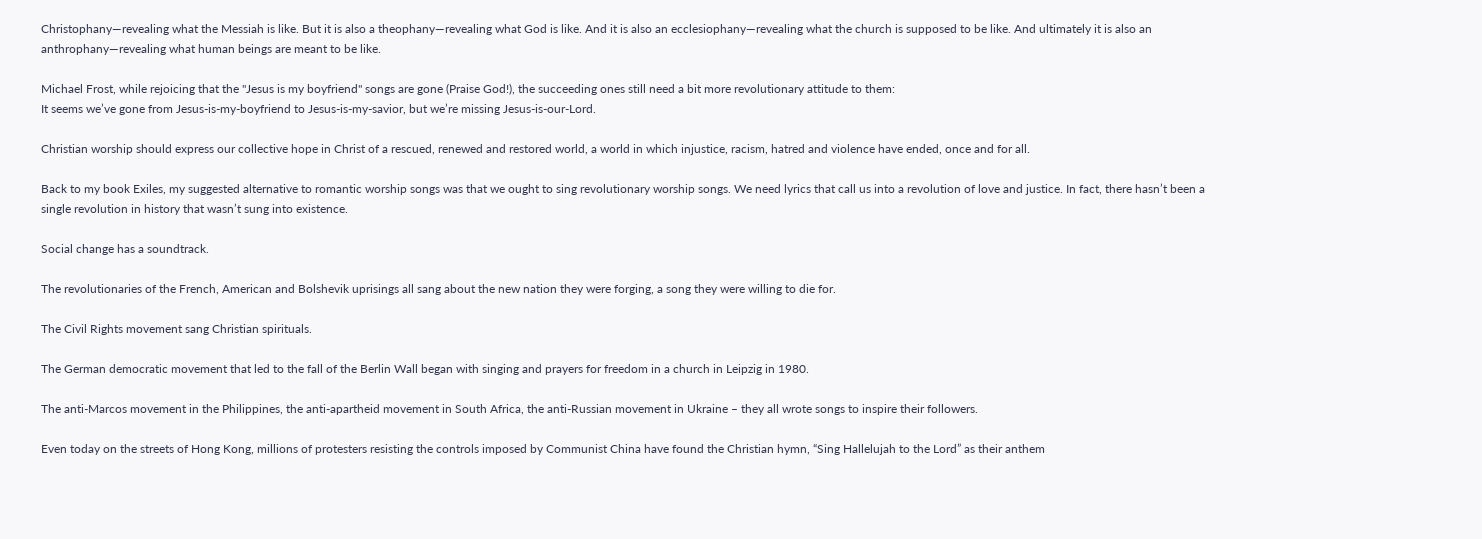Christophany—revealing what the Messiah is like. But it is also a theophany—revealing what God is like. And it is also an ecclesiophany—revealing what the church is supposed to be like. And ultimately it is also an anthrophany—revealing what human beings are meant to be like.

Michael Frost, while rejoicing that the "Jesus is my boyfriend" songs are gone (Praise God!), the succeeding ones still need a bit more revolutionary attitude to them:
It seems we’ve gone from Jesus-is-my-boyfriend to Jesus-is-my-savior, but we’re missing Jesus-is-our-Lord.

Christian worship should express our collective hope in Christ of a rescued, renewed and restored world, a world in which injustice, racism, hatred and violence have ended, once and for all.

Back to my book Exiles, my suggested alternative to romantic worship songs was that we ought to sing revolutionary worship songs. We need lyrics that call us into a revolution of love and justice. In fact, there hasn’t been a single revolution in history that wasn’t sung into existence.

Social change has a soundtrack.

The revolutionaries of the French, American and Bolshevik uprisings all sang about the new nation they were forging, a song they were willing to die for.

The Civil Rights movement sang Christian spirituals.

The German democratic movement that led to the fall of the Berlin Wall began with singing and prayers for freedom in a church in Leipzig in 1980.

The anti-Marcos movement in the Philippines, the anti-apartheid movement in South Africa, the anti-Russian movement in Ukraine – they all wrote songs to inspire their followers.

Even today on the streets of Hong Kong, millions of protesters resisting the controls imposed by Communist China have found the Christian hymn, “Sing Hallelujah to the Lord” as their anthem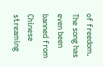of freedom. The song has even been banned from Chinese streaming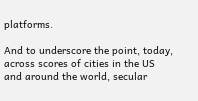platforms.

And to underscore the point, today, across scores of cities in the US and around the world, secular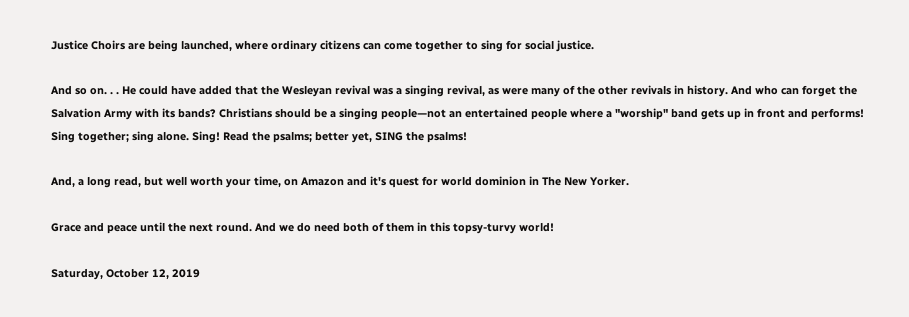Justice Choirs are being launched, where ordinary citizens can come together to sing for social justice.

And so on. . . He could have added that the Wesleyan revival was a singing revival, as were many of the other revivals in history. And who can forget the Salvation Army with its bands? Christians should be a singing people—not an entertained people where a "worship" band gets up in front and performs! Sing together; sing alone. Sing! Read the psalms; better yet, SING the psalms!

And, a long read, but well worth your time, on Amazon and it's quest for world dominion in The New Yorker.

Grace and peace until the next round. And we do need both of them in this topsy-turvy world!

Saturday, October 12, 2019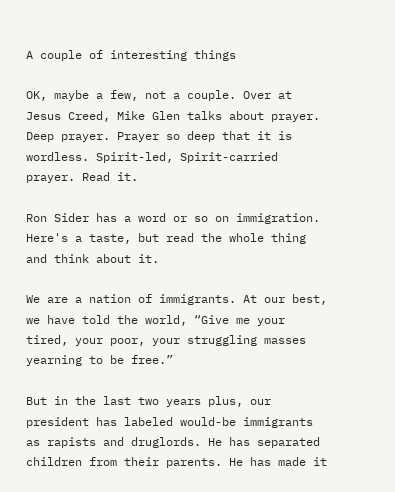A couple of interesting things

OK, maybe a few, not a couple. Over at Jesus Creed, Mike Glen talks about prayer. Deep prayer. Prayer so deep that it is wordless. Spirit-led, Spirit-carried prayer. Read it.

Ron Sider has a word or so on immigration. Here's a taste, but read the whole thing and think about it.

We are a nation of immigrants. At our best, we have told the world, “Give me your tired, your poor, your struggling masses yearning to be free.”

But in the last two years plus, our president has labeled would-be immigrants as rapists and druglords. He has separated children from their parents. He has made it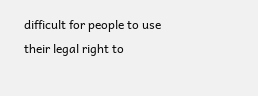difficult for people to use their legal right to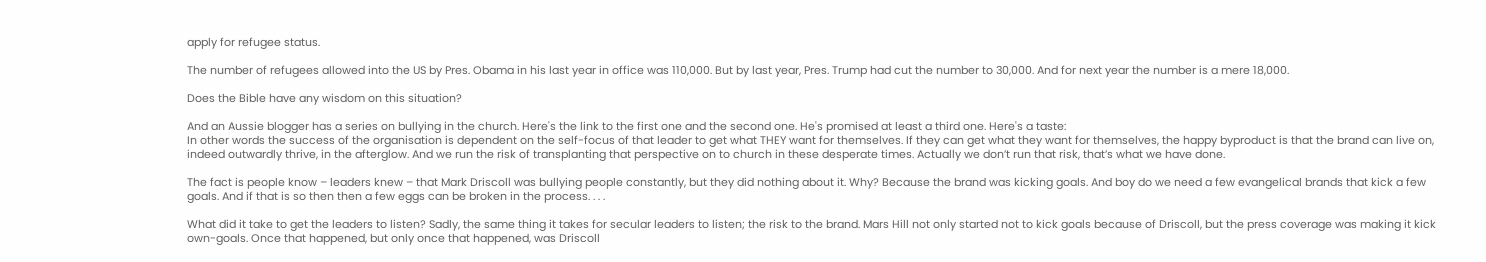apply for refugee status.

The number of refugees allowed into the US by Pres. Obama in his last year in office was 110,000. But by last year, Pres. Trump had cut the number to 30,000. And for next year the number is a mere 18,000.

Does the Bible have any wisdom on this situation?

And an Aussie blogger has a series on bullying in the church. Here's the link to the first one and the second one. He's promised at least a third one. Here's a taste:
In other words the success of the organisation is dependent on the self-focus of that leader to get what THEY want for themselves. If they can get what they want for themselves, the happy byproduct is that the brand can live on, indeed outwardly thrive, in the afterglow. And we run the risk of transplanting that perspective on to church in these desperate times. Actually we don’t run that risk, that’s what we have done.

The fact is people know – leaders knew – that Mark Driscoll was bullying people constantly, but they did nothing about it. Why? Because the brand was kicking goals. And boy do we need a few evangelical brands that kick a few goals. And if that is so then then a few eggs can be broken in the process. . . .

What did it take to get the leaders to listen? Sadly, the same thing it takes for secular leaders to listen; the risk to the brand. Mars Hill not only started not to kick goals because of Driscoll, but the press coverage was making it kick own-goals. Once that happened, but only once that happened, was Driscoll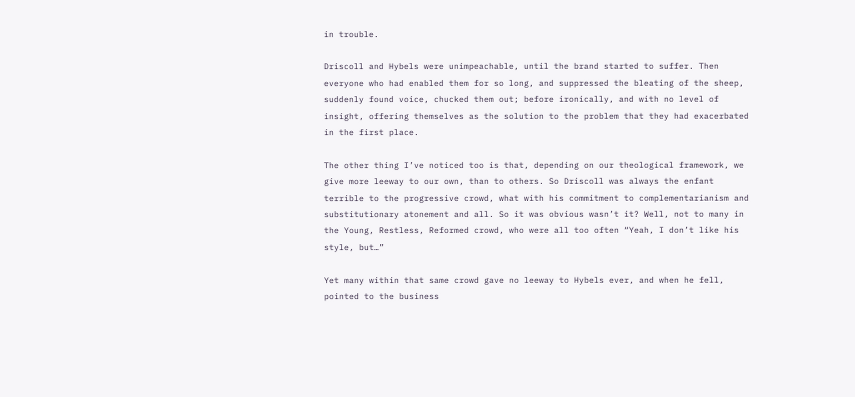in trouble.

Driscoll and Hybels were unimpeachable, until the brand started to suffer. Then everyone who had enabled them for so long, and suppressed the bleating of the sheep, suddenly found voice, chucked them out; before ironically, and with no level of insight, offering themselves as the solution to the problem that they had exacerbated in the first place.

The other thing I’ve noticed too is that, depending on our theological framework, we give more leeway to our own, than to others. So Driscoll was always the enfant terrible to the progressive crowd, what with his commitment to complementarianism and substitutionary atonement and all. So it was obvious wasn’t it? Well, not to many in the Young, Restless, Reformed crowd, who were all too often “Yeah, I don’t like his style, but…”

Yet many within that same crowd gave no leeway to Hybels ever, and when he fell, pointed to the business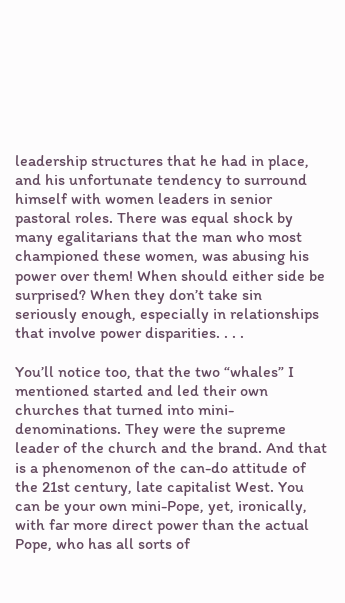leadership structures that he had in place, and his unfortunate tendency to surround himself with women leaders in senior pastoral roles. There was equal shock by many egalitarians that the man who most championed these women, was abusing his power over them! When should either side be surprised? When they don’t take sin seriously enough, especially in relationships that involve power disparities. . . .

You’ll notice too, that the two “whales” I mentioned started and led their own churches that turned into mini-denominations. They were the supreme leader of the church and the brand. And that is a phenomenon of the can-do attitude of the 21st century, late capitalist West. You can be your own mini-Pope, yet, ironically, with far more direct power than the actual Pope, who has all sorts of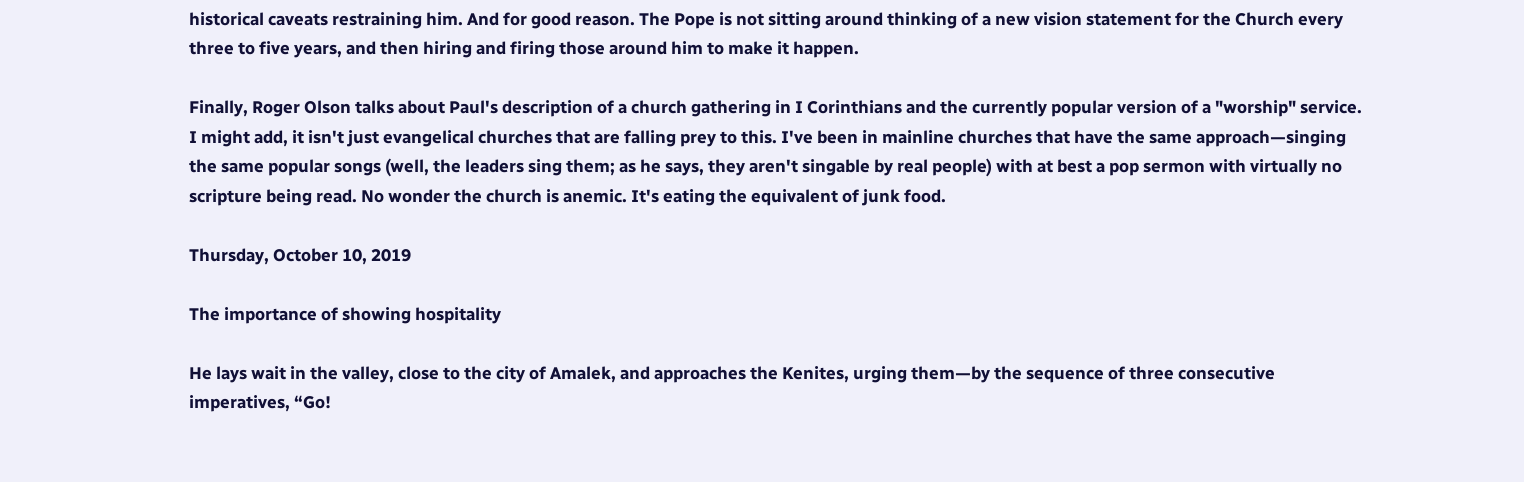historical caveats restraining him. And for good reason. The Pope is not sitting around thinking of a new vision statement for the Church every three to five years, and then hiring and firing those around him to make it happen.

Finally, Roger Olson talks about Paul's description of a church gathering in I Corinthians and the currently popular version of a "worship" service. I might add, it isn't just evangelical churches that are falling prey to this. I've been in mainline churches that have the same approach—singing the same popular songs (well, the leaders sing them; as he says, they aren't singable by real people) with at best a pop sermon with virtually no scripture being read. No wonder the church is anemic. It's eating the equivalent of junk food.

Thursday, October 10, 2019

The importance of showing hospitality

He lays wait in the valley, close to the city of Amalek, and approaches the Kenites, urging them—by the sequence of three consecutive imperatives, “Go!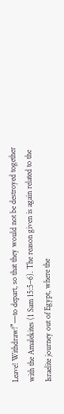Leave! Withdraw!”—to depart, so that they would not be destroyed together with the Amalekites (1 Sam 15:5–6). The reason given is again related to the Israelite journey out of Egypt, where the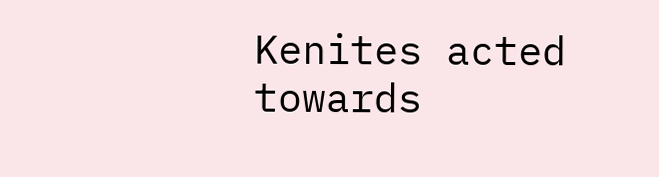Kenites acted towards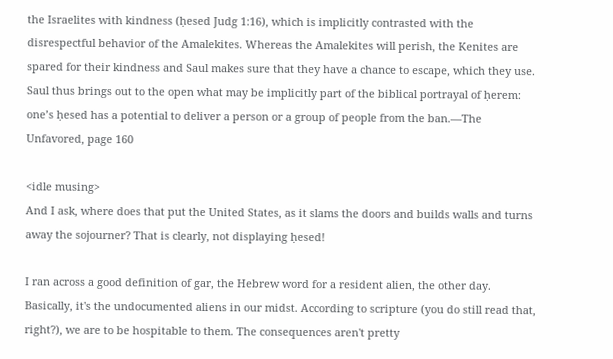the Israelites with kindness (ḥesed Judg 1:16), which is implicitly contrasted with the disrespectful behavior of the Amalekites. Whereas the Amalekites will perish, the Kenites are spared for their kindness and Saul makes sure that they have a chance to escape, which they use. Saul thus brings out to the open what may be implicitly part of the biblical portrayal of ḥerem: one’s ḥesed has a potential to deliver a person or a group of people from the ban.—The Unfavored, page 160

<idle musing>
And I ask, where does that put the United States, as it slams the doors and builds walls and turns away the sojourner? That is clearly, not displaying ḥesed!

I ran across a good definition of gar, the Hebrew word for a resident alien, the other day. Basically, it's the undocumented aliens in our midst. According to scripture (you do still read that, right?), we are to be hospitable to them. The consequences aren't pretty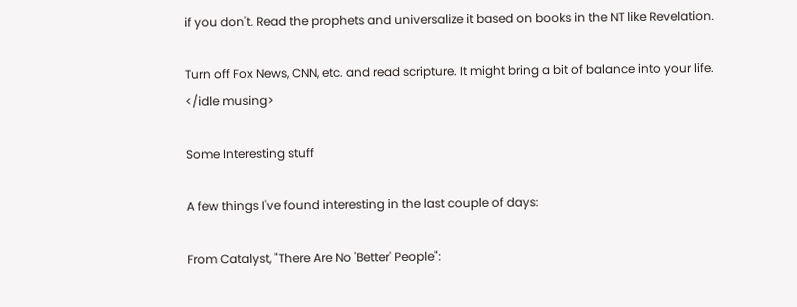if you don't. Read the prophets and universalize it based on books in the NT like Revelation.

Turn off Fox News, CNN, etc. and read scripture. It might bring a bit of balance into your life.
</idle musing>

Some Interesting stuff

A few things I've found interesting in the last couple of days:

From Catalyst, "There Are No 'Better' People":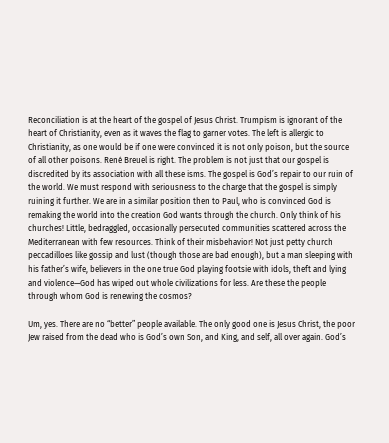Reconciliation is at the heart of the gospel of Jesus Christ. Trumpism is ignorant of the heart of Christianity, even as it waves the flag to garner votes. The left is allergic to Christianity, as one would be if one were convinced it is not only poison, but the source of all other poisons. René Breuel is right. The problem is not just that our gospel is discredited by its association with all these isms. The gospel is God’s repair to our ruin of the world. We must respond with seriousness to the charge that the gospel is simply ruining it further. We are in a similar position then to Paul, who is convinced God is remaking the world into the creation God wants through the church. Only think of his churches! Little, bedraggled, occasionally persecuted communities scattered across the Mediterranean with few resources. Think of their misbehavior! Not just petty church peccadilloes like gossip and lust (though those are bad enough), but a man sleeping with his father’s wife, believers in the one true God playing footsie with idols, theft and lying and violence—God has wiped out whole civilizations for less. Are these the people through whom God is renewing the cosmos?

Um, yes. There are no “better” people available. The only good one is Jesus Christ, the poor Jew raised from the dead who is God’s own Son, and King, and self, all over again. God’s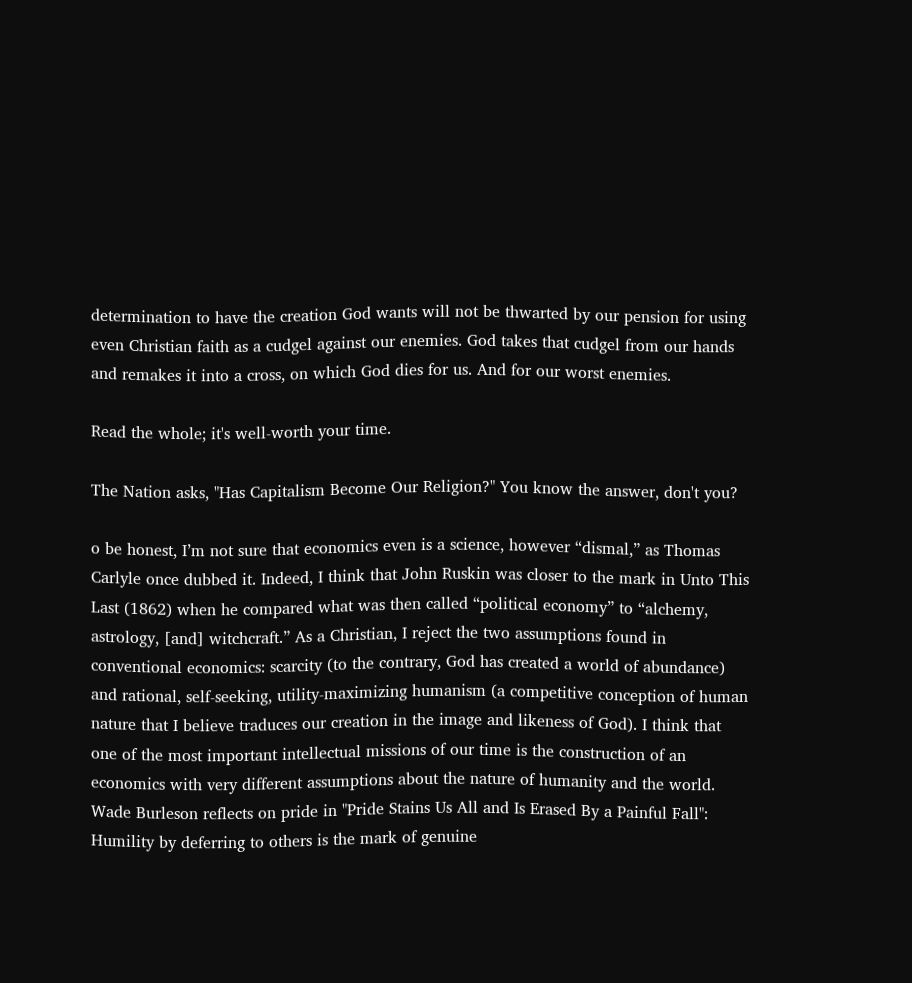determination to have the creation God wants will not be thwarted by our pension for using even Christian faith as a cudgel against our enemies. God takes that cudgel from our hands and remakes it into a cross, on which God dies for us. And for our worst enemies.

Read the whole; it's well-worth your time.

The Nation asks, "Has Capitalism Become Our Religion?" You know the answer, don't you?

o be honest, I’m not sure that economics even is a science, however “dismal,” as Thomas Carlyle once dubbed it. Indeed, I think that John Ruskin was closer to the mark in Unto This Last (1862) when he compared what was then called “political economy” to “alchemy, astrology, [and] witchcraft.” As a Christian, I reject the two assumptions found in conventional economics: scarcity (to the contrary, God has created a world of abundance) and rational, self-seeking, utility-maximizing humanism (a competitive conception of human nature that I believe traduces our creation in the image and likeness of God). I think that one of the most important intellectual missions of our time is the construction of an economics with very different assumptions about the nature of humanity and the world.
Wade Burleson reflects on pride in "Pride Stains Us All and Is Erased By a Painful Fall":
Humility by deferring to others is the mark of genuine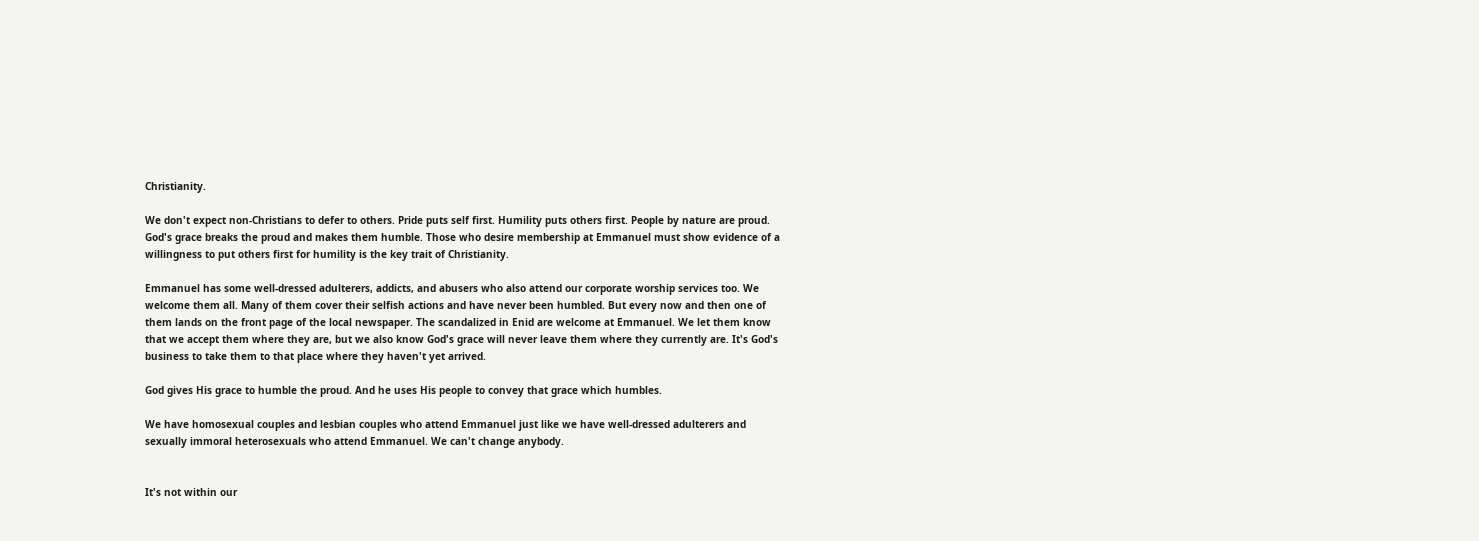Christianity.

We don't expect non-Christians to defer to others. Pride puts self first. Humility puts others first. People by nature are proud. God's grace breaks the proud and makes them humble. Those who desire membership at Emmanuel must show evidence of a willingness to put others first for humility is the key trait of Christianity.

Emmanuel has some well-dressed adulterers, addicts, and abusers who also attend our corporate worship services too. We welcome them all. Many of them cover their selfish actions and have never been humbled. But every now and then one of them lands on the front page of the local newspaper. The scandalized in Enid are welcome at Emmanuel. We let them know that we accept them where they are, but we also know God's grace will never leave them where they currently are. It's God's business to take them to that place where they haven't yet arrived.

God gives His grace to humble the proud. And he uses His people to convey that grace which humbles.

We have homosexual couples and lesbian couples who attend Emmanuel just like we have well-dressed adulterers and sexually immoral heterosexuals who attend Emmanuel. We can't change anybody.


It's not within our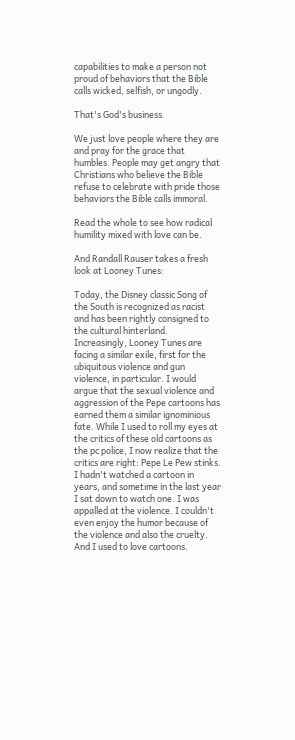capabilities to make a person not proud of behaviors that the Bible calls wicked, selfish, or ungodly.

That's God's business.

We just love people where they are and pray for the grace that humbles. People may get angry that Christians who believe the Bible refuse to celebrate with pride those behaviors the Bible calls immoral.

Read the whole to see how radical humility mixed with love can be.

And Randall Rauser takes a fresh look at Looney Tunes:

Today, the Disney classic Song of the South is recognized as racist and has been rightly consigned to the cultural hinterland. Increasingly, Looney Tunes are facing a similar exile, first for the ubiquitous violence and gun violence, in particular. I would argue that the sexual violence and aggression of the Pepe cartoons has earned them a similar ignominious fate. While I used to roll my eyes at the critics of these old cartoons as the pc police, I now realize that the critics are right: Pepe Le Pew stinks.
I hadn't watched a cartoon in years, and sometime in the last year I sat down to watch one. I was appalled at the violence. I couldn't even enjoy the humor because of the violence and also the cruelty. And I used to love cartoons.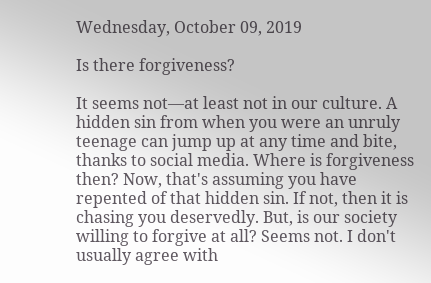Wednesday, October 09, 2019

Is there forgiveness?

It seems not—at least not in our culture. A hidden sin from when you were an unruly teenage can jump up at any time and bite, thanks to social media. Where is forgiveness then? Now, that's assuming you have repented of that hidden sin. If not, then it is chasing you deservedly. But, is our society willing to forgive at all? Seems not. I don't usually agree with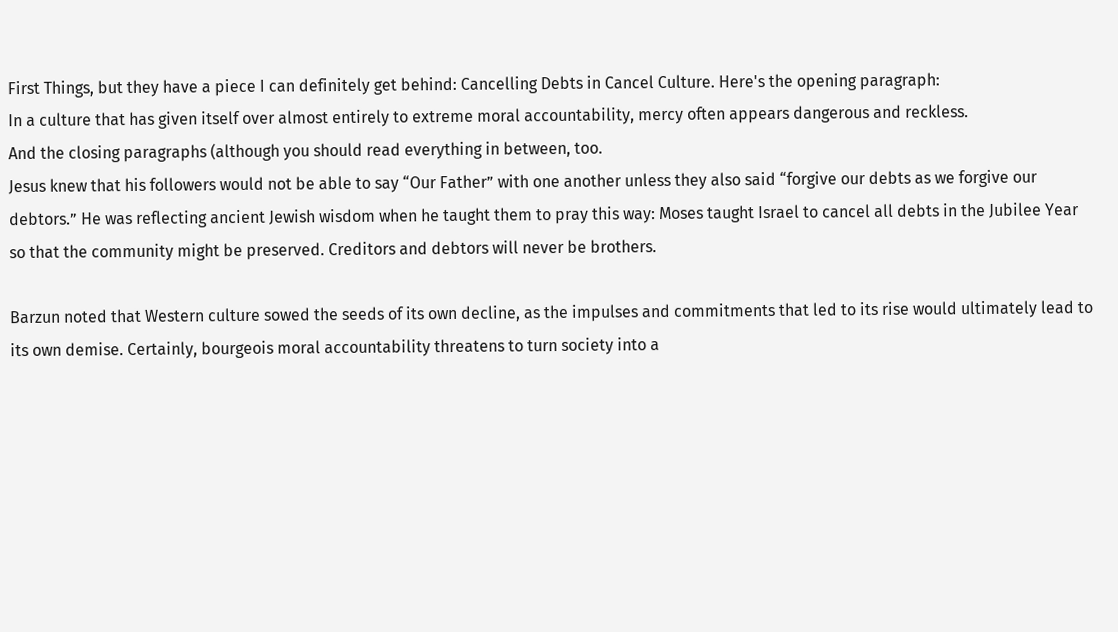First Things, but they have a piece I can definitely get behind: Cancelling Debts in Cancel Culture. Here's the opening paragraph:
In a culture that has given itself over almost entirely to extreme moral accountability, mercy often appears dangerous and reckless.
And the closing paragraphs (although you should read everything in between, too.
Jesus knew that his followers would not be able to say “Our Father” with one another unless they also said “forgive our debts as we forgive our debtors.” He was reflecting ancient Jewish wisdom when he taught them to pray this way: Moses taught Israel to cancel all debts in the Jubilee Year so that the community might be preserved. Creditors and debtors will never be brothers.

Barzun noted that Western culture sowed the seeds of its own decline, as the impulses and commitments that led to its rise would ultimately lead to its own demise. Certainly, bourgeois moral accountability threatens to turn society into a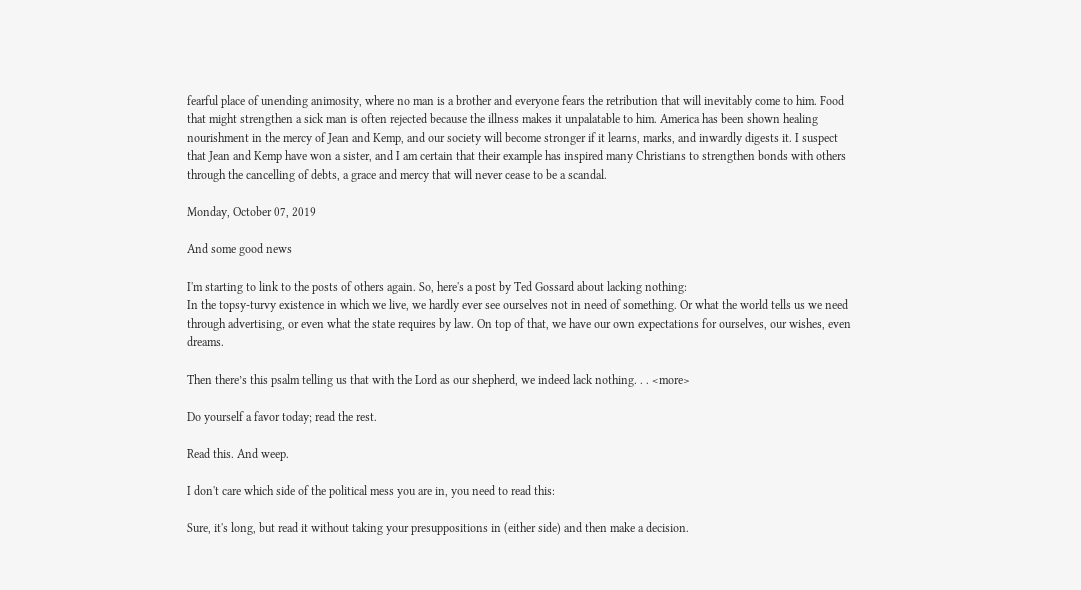fearful place of unending animosity, where no man is a brother and everyone fears the retribution that will inevitably come to him. Food that might strengthen a sick man is often rejected because the illness makes it unpalatable to him. America has been shown healing nourishment in the mercy of Jean and Kemp, and our society will become stronger if it learns, marks, and inwardly digests it. I suspect that Jean and Kemp have won a sister, and I am certain that their example has inspired many Christians to strengthen bonds with others through the cancelling of debts, a grace and mercy that will never cease to be a scandal.

Monday, October 07, 2019

And some good news

I'm starting to link to the posts of others again. So, here's a post by Ted Gossard about lacking nothing:
In the topsy-turvy existence in which we live, we hardly ever see ourselves not in need of something. Or what the world tells us we need through advertising, or even what the state requires by law. On top of that, we have our own expectations for ourselves, our wishes, even dreams.

Then there’s this psalm telling us that with the Lord as our shepherd, we indeed lack nothing. . . <more>

Do yourself a favor today; read the rest.

Read this. And weep.

I don't care which side of the political mess you are in, you need to read this:

Sure, it's long, but read it without taking your presuppositions in (either side) and then make a decision.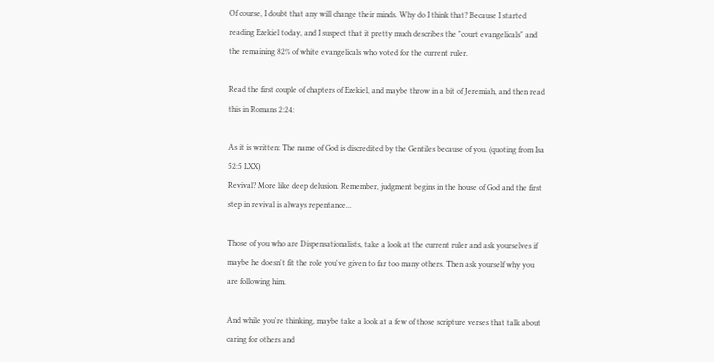Of course, I doubt that any will change their minds. Why do I think that? Because I started reading Ezekiel today, and I suspect that it pretty much describes the "court evangelicals" and the remaining 82% of white evangelicals who voted for the current ruler.

Read the first couple of chapters of Ezekiel, and maybe throw in a bit of Jeremiah, and then read this in Romans 2:24:

As it is written: The name of God is discredited by the Gentiles because of you. (quoting from Isa 52:5 LXX)
Revival? More like deep delusion. Remember, judgment begins in the house of God and the first step in revival is always repentance...

Those of you who are Dispensationalists, take a look at the current ruler and ask yourselves if maybe he doesn't fit the role you've given to far too many others. Then ask yourself why you are following him.

And while you're thinking, maybe take a look at a few of those scripture verses that talk about caring for others and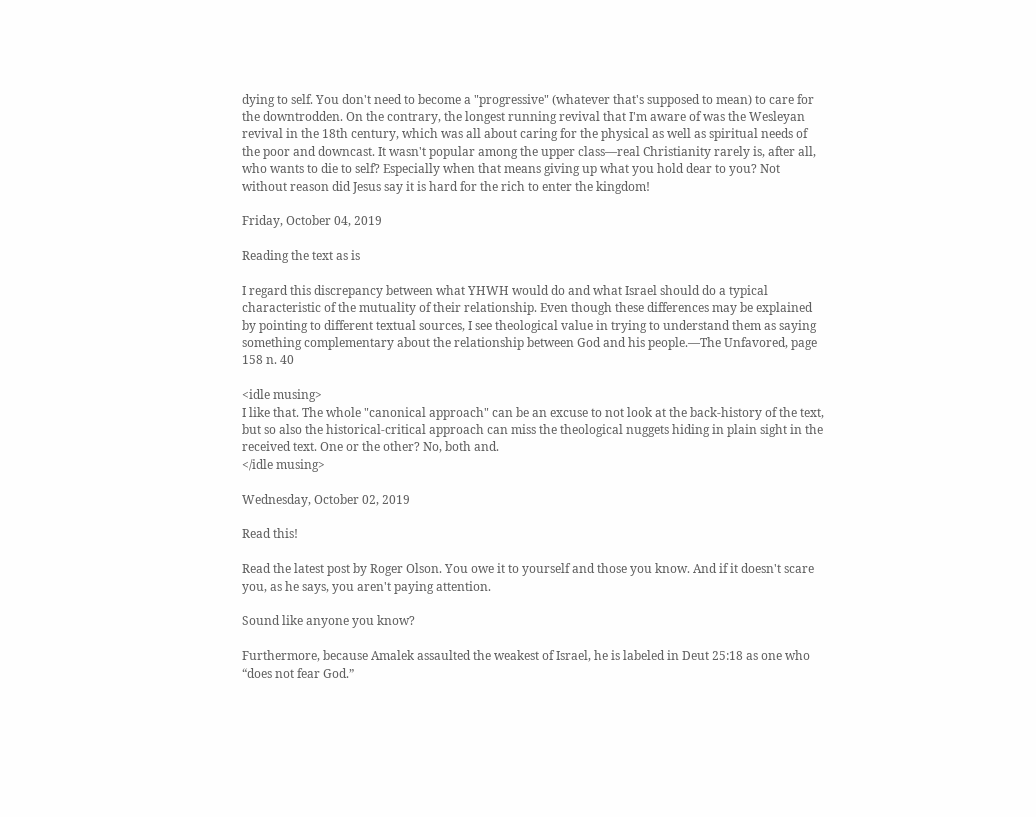dying to self. You don't need to become a "progressive" (whatever that's supposed to mean) to care for the downtrodden. On the contrary, the longest running revival that I'm aware of was the Wesleyan revival in the 18th century, which was all about caring for the physical as well as spiritual needs of the poor and downcast. It wasn't popular among the upper class—real Christianity rarely is, after all, who wants to die to self? Especially when that means giving up what you hold dear to you? Not without reason did Jesus say it is hard for the rich to enter the kingdom!

Friday, October 04, 2019

Reading the text as is

I regard this discrepancy between what YHWH would do and what Israel should do a typical characteristic of the mutuality of their relationship. Even though these differences may be explained by pointing to different textual sources, I see theological value in trying to understand them as saying something complementary about the relationship between God and his people.—The Unfavored, page 158 n. 40

<idle musing>
I like that. The whole "canonical approach" can be an excuse to not look at the back-history of the text, but so also the historical-critical approach can miss the theological nuggets hiding in plain sight in the received text. One or the other? No, both and.
</idle musing>

Wednesday, October 02, 2019

Read this!

Read the latest post by Roger Olson. You owe it to yourself and those you know. And if it doesn't scare you, as he says, you aren't paying attention.

Sound like anyone you know?

Furthermore, because Amalek assaulted the weakest of Israel, he is labeled in Deut 25:18 as one who “does not fear God.”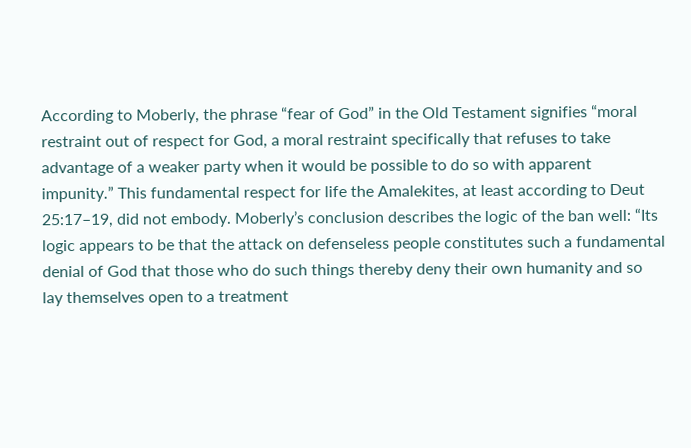According to Moberly, the phrase “fear of God” in the Old Testament signifies “moral restraint out of respect for God, a moral restraint specifically that refuses to take advantage of a weaker party when it would be possible to do so with apparent impunity.” This fundamental respect for life the Amalekites, at least according to Deut 25:17–19, did not embody. Moberly’s conclusion describes the logic of the ban well: “Its logic appears to be that the attack on defenseless people constitutes such a fundamental denial of God that those who do such things thereby deny their own humanity and so lay themselves open to a treatment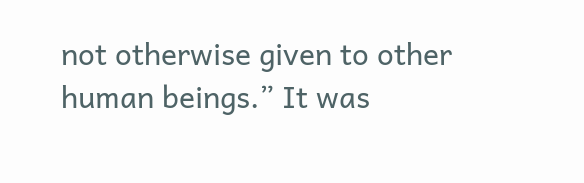not otherwise given to other human beings.” It was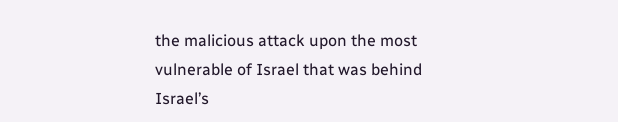the malicious attack upon the most vulnerable of Israel that was behind Israel’s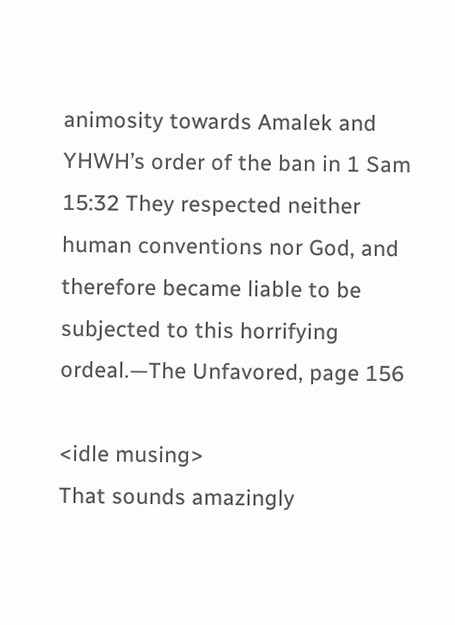animosity towards Amalek and YHWH’s order of the ban in 1 Sam 15:32 They respected neither human conventions nor God, and therefore became liable to be subjected to this horrifying ordeal.—The Unfavored, page 156

<idle musing>
That sounds amazingly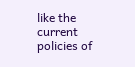like the current policies of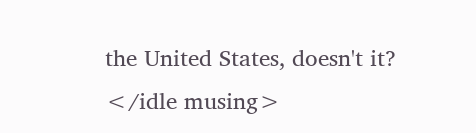the United States, doesn't it?
</idle musing>